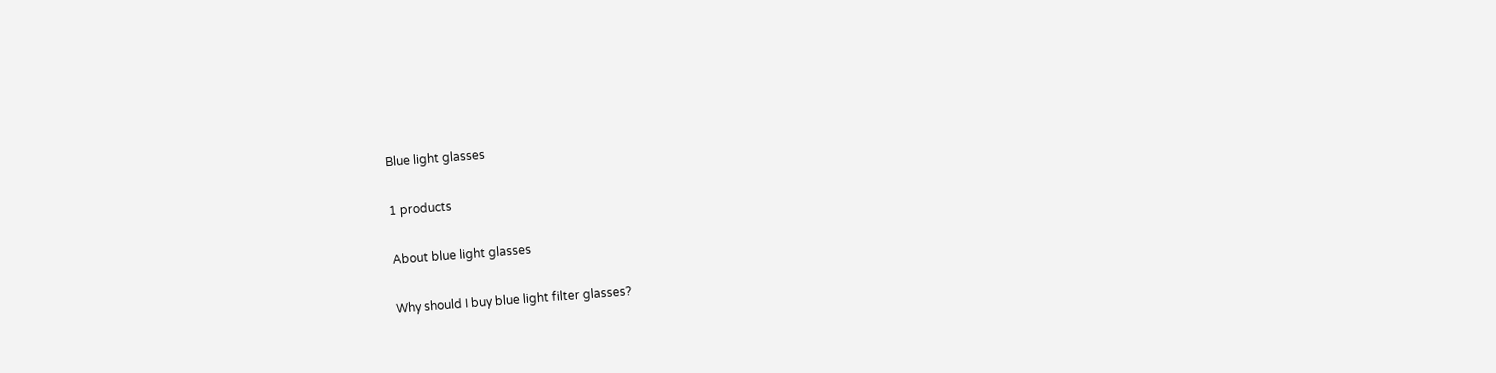Blue light glasses

1 products

About blue light glasses

Why should I buy blue light filter glasses?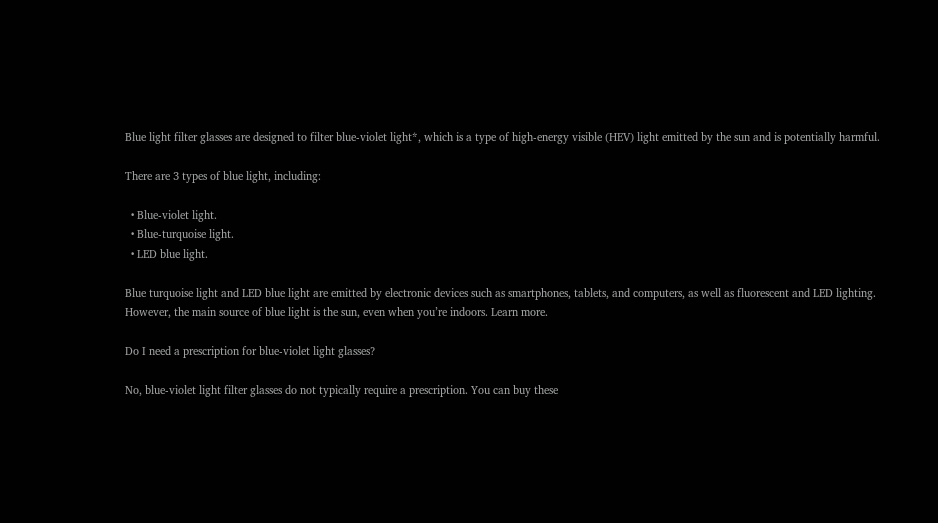Blue light filter glasses are designed to filter blue-violet light*, which is a type of high-energy visible (HEV) light emitted by the sun and is potentially harmful.

There are 3 types of blue light, including:

  • Blue-violet light.
  • Blue-turquoise light.
  • LED blue light.

Blue turquoise light and LED blue light are emitted by electronic devices such as smartphones, tablets, and computers, as well as fluorescent and LED lighting. However, the main source of blue light is the sun, even when you’re indoors. Learn more.

Do I need a prescription for blue-violet light glasses?

No, blue-violet light filter glasses do not typically require a prescription. You can buy these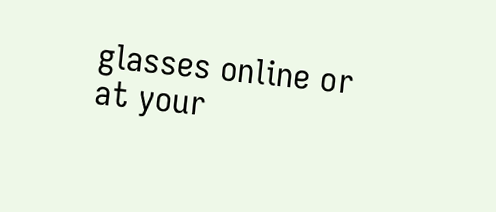glasses online or at your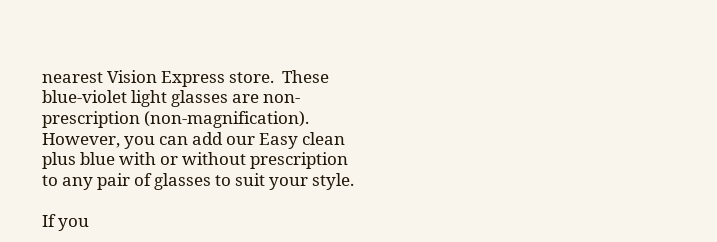nearest Vision Express store.  These blue-violet light glasses are non-prescription (non-magnification). However, you can add our Easy clean plus blue with or without prescription to any pair of glasses to suit your style.

If you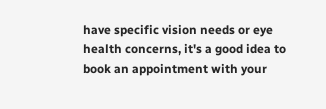have specific vision needs or eye health concerns, it's a good idea to book an appointment with your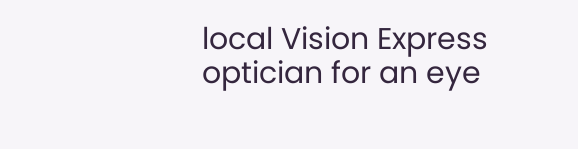local Vision Express optician for an eye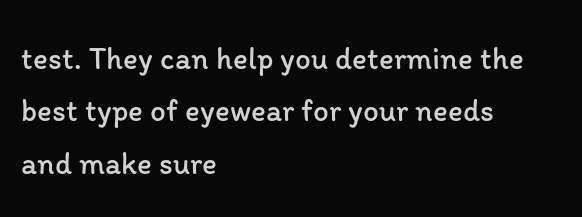test. They can help you determine the best type of eyewear for your needs and make sure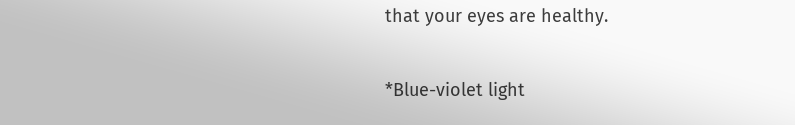that your eyes are healthy.

*Blue-violet light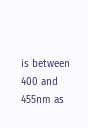is between 400 and 455nm as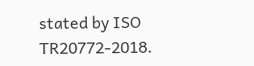stated by ISO TR20772-2018.